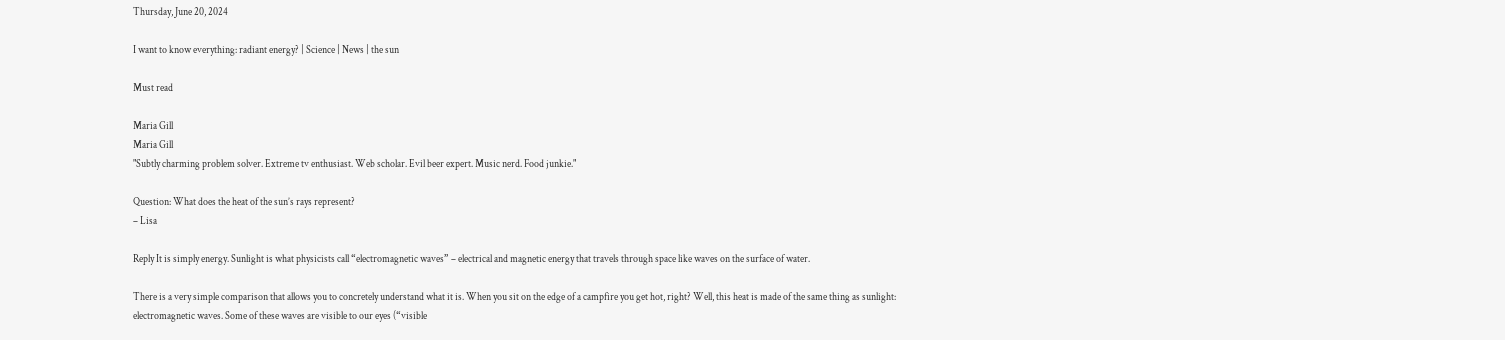Thursday, June 20, 2024

I want to know everything: radiant energy? | Science | News | the sun

Must read

Maria Gill
Maria Gill
"Subtly charming problem solver. Extreme tv enthusiast. Web scholar. Evil beer expert. Music nerd. Food junkie."

Question: What does the heat of the sun’s rays represent?
– Lisa

Reply It is simply energy. Sunlight is what physicists call “electromagnetic waves” – electrical and magnetic energy that travels through space like waves on the surface of water.

There is a very simple comparison that allows you to concretely understand what it is. When you sit on the edge of a campfire you get hot, right? Well, this heat is made of the same thing as sunlight: electromagnetic waves. Some of these waves are visible to our eyes (“visible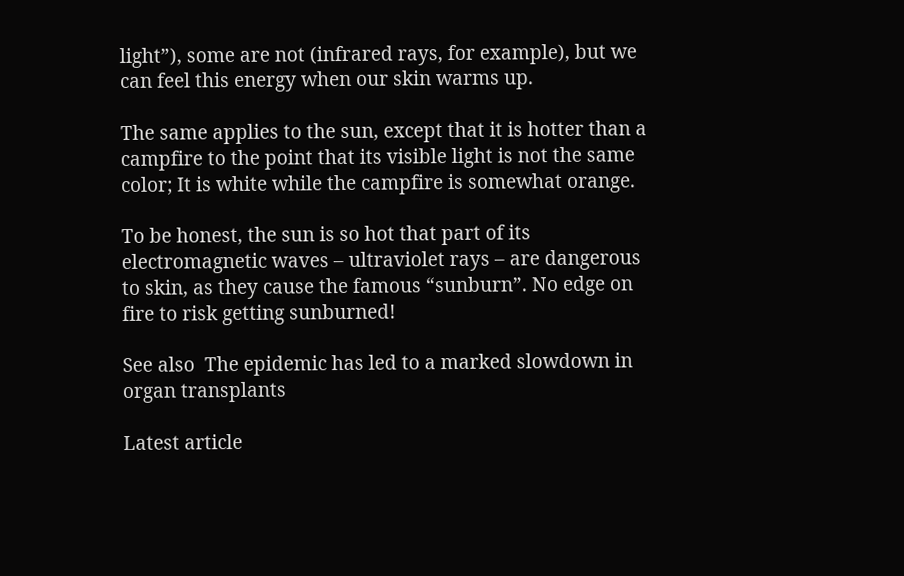light”), some are not (infrared rays, for example), but we can feel this energy when our skin warms up.

The same applies to the sun, except that it is hotter than a campfire to the point that its visible light is not the same color; It is white while the campfire is somewhat orange.

To be honest, the sun is so hot that part of its electromagnetic waves – ultraviolet rays – are dangerous to skin, as they cause the famous “sunburn”. No edge on fire to risk getting sunburned!

See also  The epidemic has led to a marked slowdown in organ transplants

Latest article